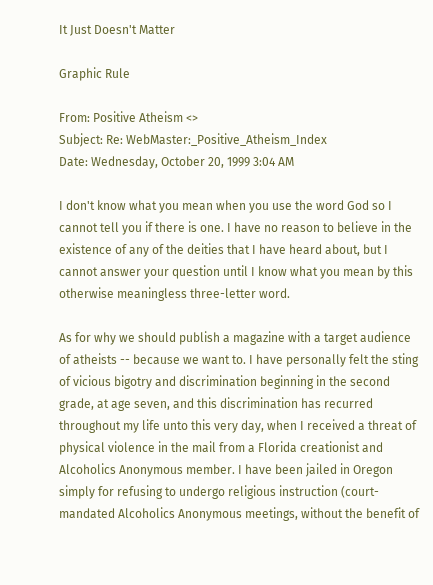It Just Doesn't Matter

Graphic Rule

From: Positive Atheism <>
Subject: Re: WebMaster:_Positive_Atheism_Index
Date: Wednesday, October 20, 1999 3:04 AM

I don't know what you mean when you use the word God so I cannot tell you if there is one. I have no reason to believe in the existence of any of the deities that I have heard about, but I cannot answer your question until I know what you mean by this otherwise meaningless three-letter word.

As for why we should publish a magazine with a target audience of atheists -- because we want to. I have personally felt the sting of vicious bigotry and discrimination beginning in the second grade, at age seven, and this discrimination has recurred throughout my life unto this very day, when I received a threat of physical violence in the mail from a Florida creationist and Alcoholics Anonymous member. I have been jailed in Oregon simply for refusing to undergo religious instruction (court-mandated Alcoholics Anonymous meetings, without the benefit of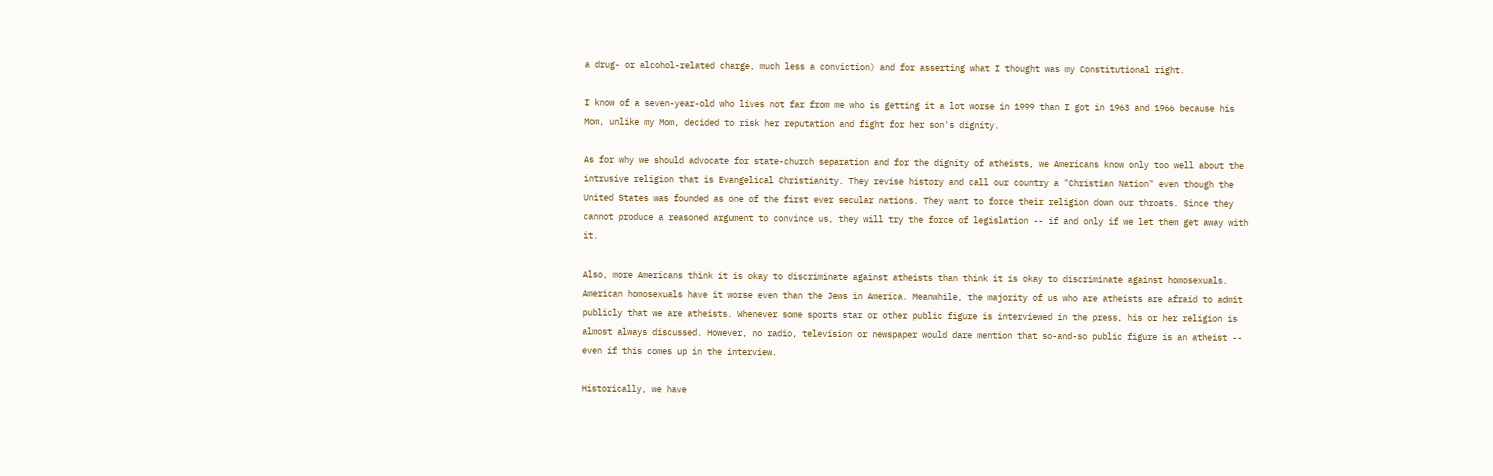a drug- or alcohol-related charge, much less a conviction) and for asserting what I thought was my Constitutional right.

I know of a seven-year-old who lives not far from me who is getting it a lot worse in 1999 than I got in 1963 and 1966 because his Mom, unlike my Mom, decided to risk her reputation and fight for her son's dignity.

As for why we should advocate for state-church separation and for the dignity of atheists, we Americans know only too well about the intrusive religion that is Evangelical Christianity. They revise history and call our country a "Christian Nation" even though the United States was founded as one of the first ever secular nations. They want to force their religion down our throats. Since they cannot produce a reasoned argument to convince us, they will try the force of legislation -- if and only if we let them get away with it.

Also, more Americans think it is okay to discriminate against atheists than think it is okay to discriminate against homosexuals. American homosexuals have it worse even than the Jews in America. Meanwhile, the majority of us who are atheists are afraid to admit publicly that we are atheists. Whenever some sports star or other public figure is interviewed in the press, his or her religion is almost always discussed. However, no radio, television or newspaper would dare mention that so-and-so public figure is an atheist -- even if this comes up in the interview.

Historically, we have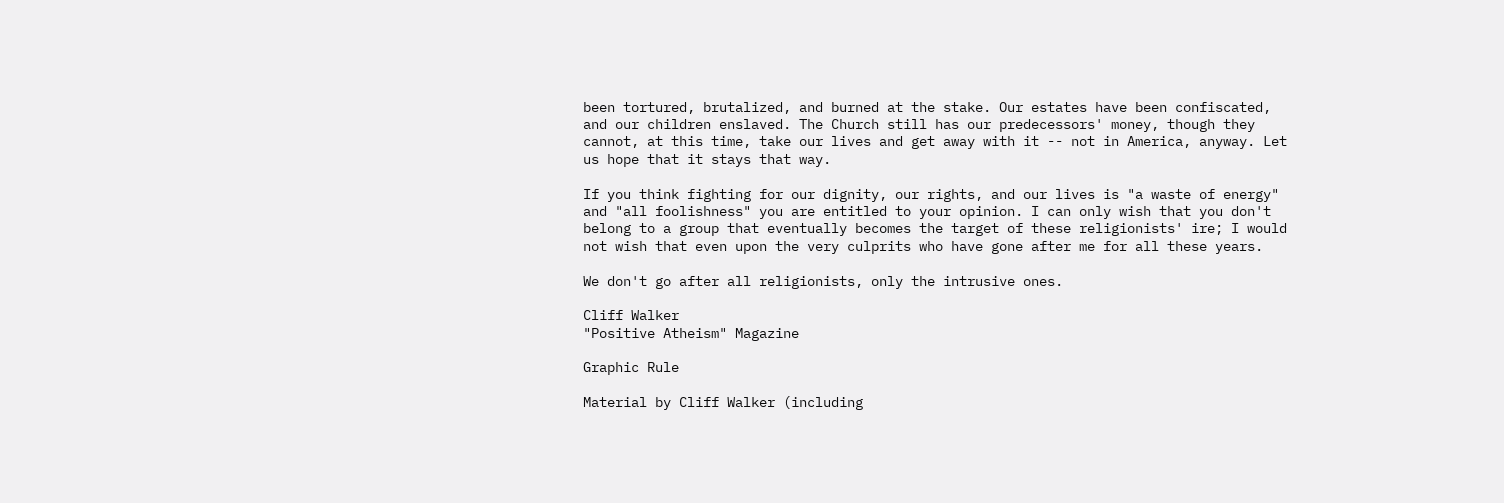been tortured, brutalized, and burned at the stake. Our estates have been confiscated, and our children enslaved. The Church still has our predecessors' money, though they cannot, at this time, take our lives and get away with it -- not in America, anyway. Let us hope that it stays that way.

If you think fighting for our dignity, our rights, and our lives is "a waste of energy" and "all foolishness" you are entitled to your opinion. I can only wish that you don't belong to a group that eventually becomes the target of these religionists' ire; I would not wish that even upon the very culprits who have gone after me for all these years.

We don't go after all religionists, only the intrusive ones.

Cliff Walker
"Positive Atheism" Magazine

Graphic Rule

Material by Cliff Walker (including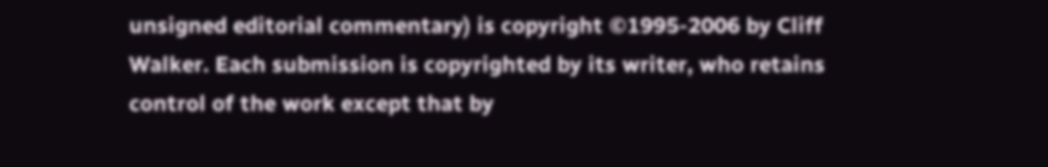unsigned editorial commentary) is copyright ©1995-2006 by Cliff Walker. Each submission is copyrighted by its writer, who retains control of the work except that by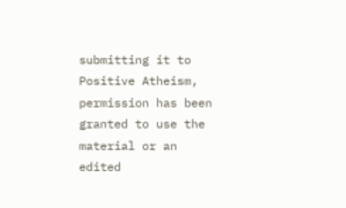submitting it to Positive Atheism, permission has been granted to use the material or an edited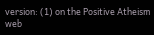version: (1) on the Positive Atheism web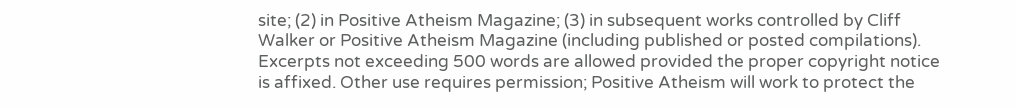site; (2) in Positive Atheism Magazine; (3) in subsequent works controlled by Cliff Walker or Positive Atheism Magazine (including published or posted compilations). Excerpts not exceeding 500 words are allowed provided the proper copyright notice is affixed. Other use requires permission; Positive Atheism will work to protect the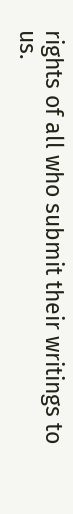rights of all who submit their writings to us.